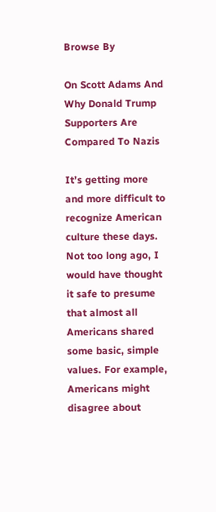Browse By

On Scott Adams And Why Donald Trump Supporters Are Compared To Nazis

It’s getting more and more difficult to recognize American culture these days. Not too long ago, I would have thought it safe to presume that almost all Americans shared some basic, simple values. For example, Americans might disagree about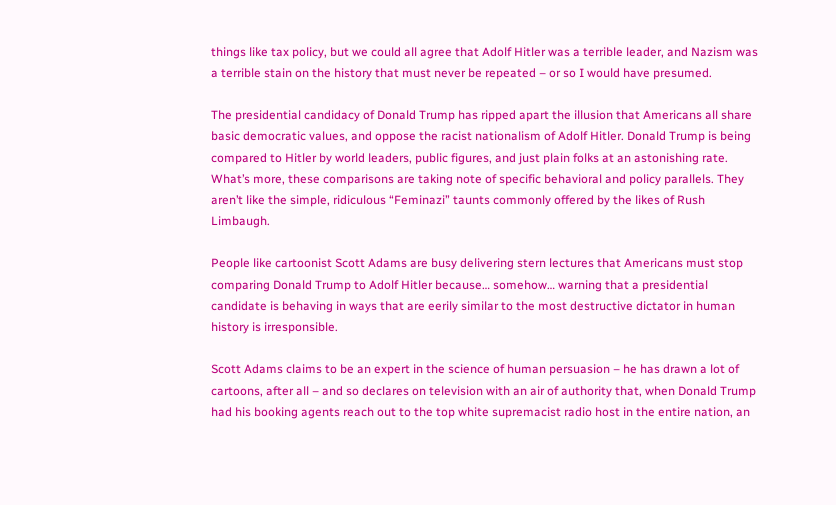things like tax policy, but we could all agree that Adolf Hitler was a terrible leader, and Nazism was a terrible stain on the history that must never be repeated – or so I would have presumed.

The presidential candidacy of Donald Trump has ripped apart the illusion that Americans all share basic democratic values, and oppose the racist nationalism of Adolf Hitler. Donald Trump is being compared to Hitler by world leaders, public figures, and just plain folks at an astonishing rate. What’s more, these comparisons are taking note of specific behavioral and policy parallels. They aren’t like the simple, ridiculous “Feminazi” taunts commonly offered by the likes of Rush Limbaugh.

People like cartoonist Scott Adams are busy delivering stern lectures that Americans must stop comparing Donald Trump to Adolf Hitler because… somehow… warning that a presidential candidate is behaving in ways that are eerily similar to the most destructive dictator in human history is irresponsible.

Scott Adams claims to be an expert in the science of human persuasion – he has drawn a lot of cartoons, after all – and so declares on television with an air of authority that, when Donald Trump had his booking agents reach out to the top white supremacist radio host in the entire nation, an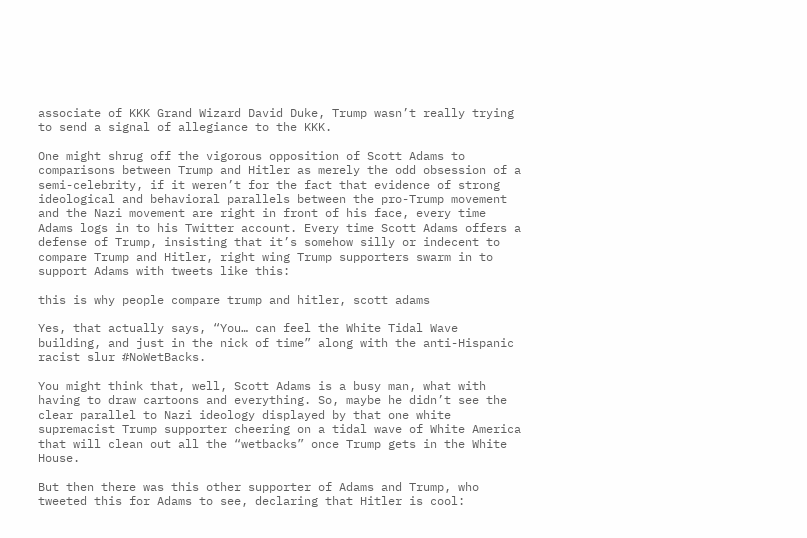associate of KKK Grand Wizard David Duke, Trump wasn’t really trying to send a signal of allegiance to the KKK.

One might shrug off the vigorous opposition of Scott Adams to comparisons between Trump and Hitler as merely the odd obsession of a semi-celebrity, if it weren’t for the fact that evidence of strong ideological and behavioral parallels between the pro-Trump movement and the Nazi movement are right in front of his face, every time Adams logs in to his Twitter account. Every time Scott Adams offers a defense of Trump, insisting that it’s somehow silly or indecent to compare Trump and Hitler, right wing Trump supporters swarm in to support Adams with tweets like this:

this is why people compare trump and hitler, scott adams

Yes, that actually says, “You… can feel the White Tidal Wave building, and just in the nick of time” along with the anti-Hispanic racist slur #NoWetBacks.

You might think that, well, Scott Adams is a busy man, what with having to draw cartoons and everything. So, maybe he didn’t see the clear parallel to Nazi ideology displayed by that one white supremacist Trump supporter cheering on a tidal wave of White America that will clean out all the “wetbacks” once Trump gets in the White House.

But then there was this other supporter of Adams and Trump, who tweeted this for Adams to see, declaring that Hitler is cool: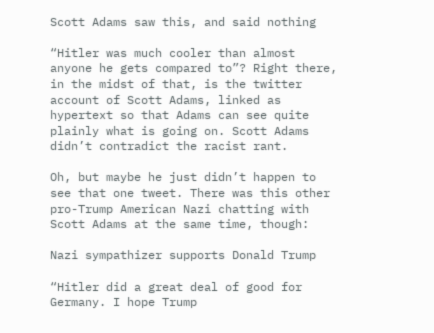Scott Adams saw this, and said nothing

“Hitler was much cooler than almost anyone he gets compared to”? Right there, in the midst of that, is the twitter account of Scott Adams, linked as hypertext so that Adams can see quite plainly what is going on. Scott Adams didn’t contradict the racist rant.

Oh, but maybe he just didn’t happen to see that one tweet. There was this other pro-Trump American Nazi chatting with Scott Adams at the same time, though:

Nazi sympathizer supports Donald Trump

“Hitler did a great deal of good for Germany. I hope Trump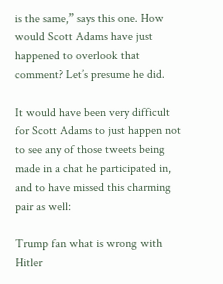is the same,” says this one. How would Scott Adams have just happened to overlook that comment? Let’s presume he did.

It would have been very difficult for Scott Adams to just happen not to see any of those tweets being made in a chat he participated in, and to have missed this charming pair as well:

Trump fan what is wrong with Hitler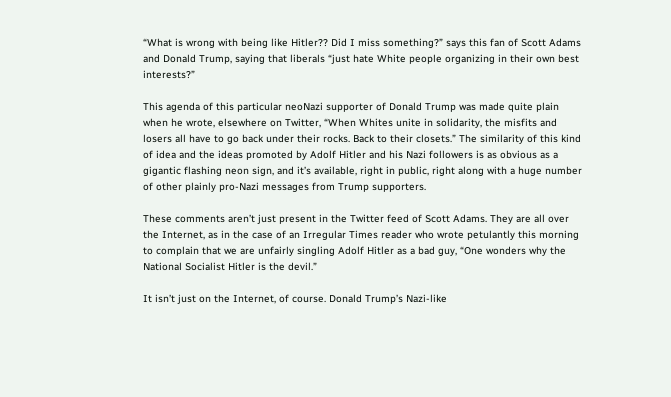“What is wrong with being like Hitler?? Did I miss something?” says this fan of Scott Adams and Donald Trump, saying that liberals “just hate White people organizing in their own best interests?”

This agenda of this particular neoNazi supporter of Donald Trump was made quite plain when he wrote, elsewhere on Twitter, “When Whites unite in solidarity, the misfits and losers all have to go back under their rocks. Back to their closets.” The similarity of this kind of idea and the ideas promoted by Adolf Hitler and his Nazi followers is as obvious as a gigantic flashing neon sign, and it’s available, right in public, right along with a huge number of other plainly pro-Nazi messages from Trump supporters.

These comments aren’t just present in the Twitter feed of Scott Adams. They are all over the Internet, as in the case of an Irregular Times reader who wrote petulantly this morning to complain that we are unfairly singling Adolf Hitler as a bad guy, “One wonders why the National Socialist Hitler is the devil.”

It isn’t just on the Internet, of course. Donald Trump’s Nazi-like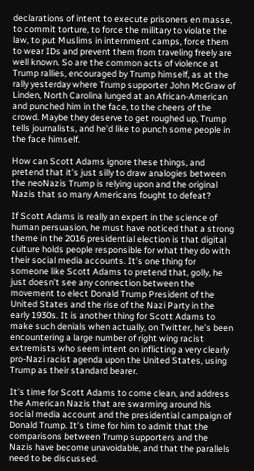declarations of intent to execute prisoners en masse, to commit torture, to force the military to violate the law, to put Muslims in internment camps, force them to wear IDs and prevent them from traveling freely are well known. So are the common acts of violence at Trump rallies, encouraged by Trump himself, as at the rally yesterday where Trump supporter John McGraw of Linden, North Carolina lunged at an African-American and punched him in the face, to the cheers of the crowd. Maybe they deserve to get roughed up, Trump tells journalists, and he’d like to punch some people in the face himself.

How can Scott Adams ignore these things, and pretend that it’s just silly to draw analogies between the neoNazis Trump is relying upon and the original Nazis that so many Americans fought to defeat?

If Scott Adams is really an expert in the science of human persuasion, he must have noticed that a strong theme in the 2016 presidential election is that digital culture holds people responsible for what they do with their social media accounts. It’s one thing for someone like Scott Adams to pretend that, golly, he just doesn’t see any connection between the movement to elect Donald Trump President of the United States and the rise of the Nazi Party in the early 1930s. It is another thing for Scott Adams to make such denials when actually, on Twitter, he’s been encountering a large number of right wing racist extremists who seem intent on inflicting a very clearly pro-Nazi racist agenda upon the United States, using Trump as their standard bearer.

It’s time for Scott Adams to come clean, and address the American Nazis that are swarming around his social media account and the presidential campaign of Donald Trump. It’s time for him to admit that the comparisons between Trump supporters and the Nazis have become unavoidable, and that the parallels need to be discussed.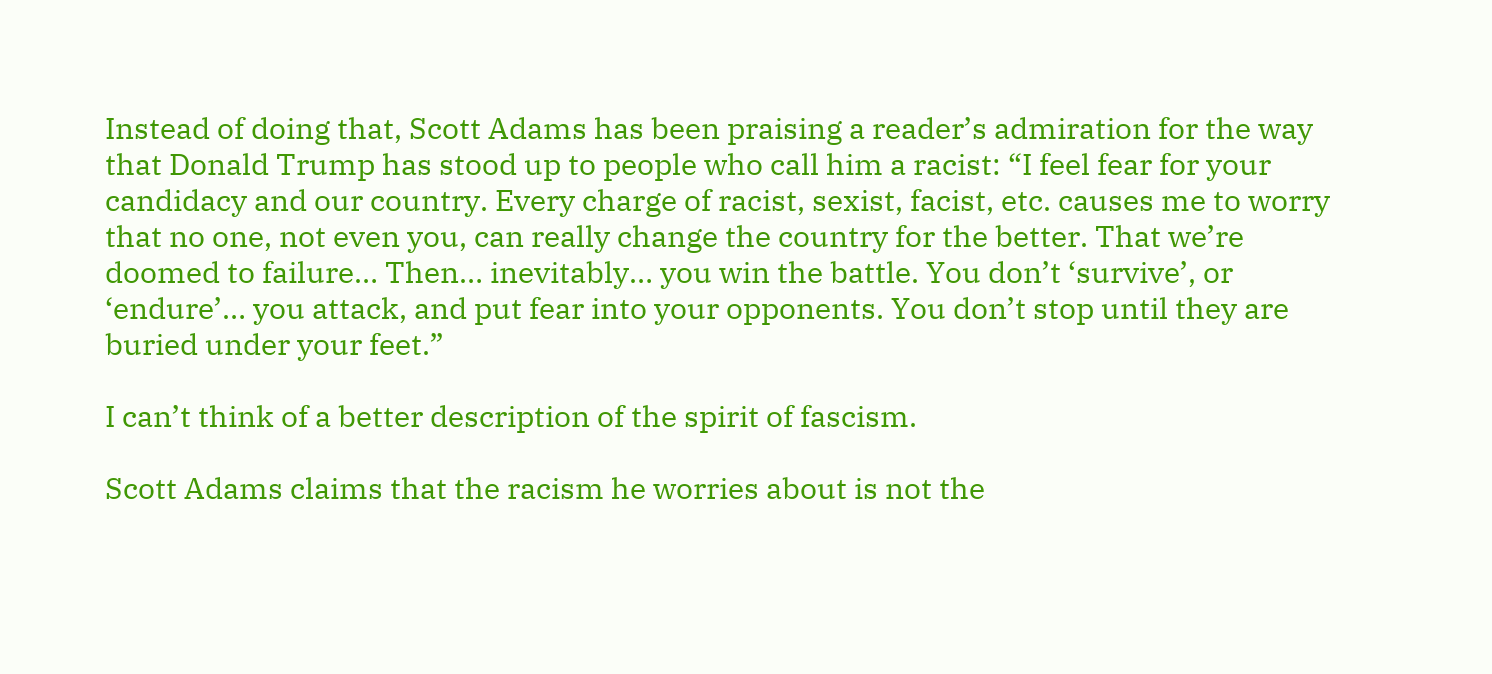Instead of doing that, Scott Adams has been praising a reader’s admiration for the way that Donald Trump has stood up to people who call him a racist: “I feel fear for your candidacy and our country. Every charge of racist, sexist, facist, etc. causes me to worry that no one, not even you, can really change the country for the better. That we’re doomed to failure… Then… inevitably… you win the battle. You don’t ‘survive’, or ‘endure’… you attack, and put fear into your opponents. You don’t stop until they are buried under your feet.”

I can’t think of a better description of the spirit of fascism.

Scott Adams claims that the racism he worries about is not the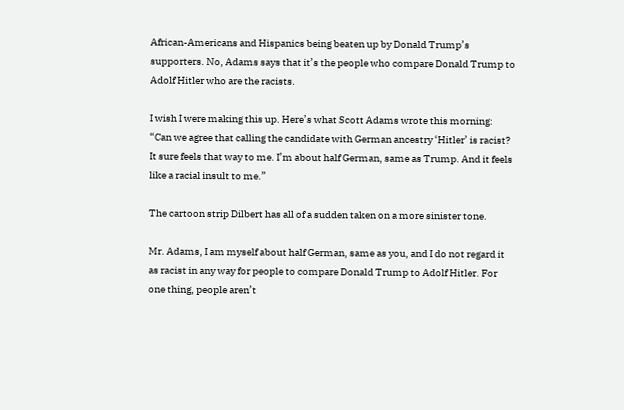African-Americans and Hispanics being beaten up by Donald Trump’s supporters. No, Adams says that it’s the people who compare Donald Trump to Adolf Hitler who are the racists.

I wish I were making this up. Here’s what Scott Adams wrote this morning: “Can we agree that calling the candidate with German ancestry ‘Hitler’ is racist? It sure feels that way to me. I’m about half German, same as Trump. And it feels like a racial insult to me.”

The cartoon strip Dilbert has all of a sudden taken on a more sinister tone.

Mr. Adams, I am myself about half German, same as you, and I do not regard it as racist in any way for people to compare Donald Trump to Adolf Hitler. For one thing, people aren’t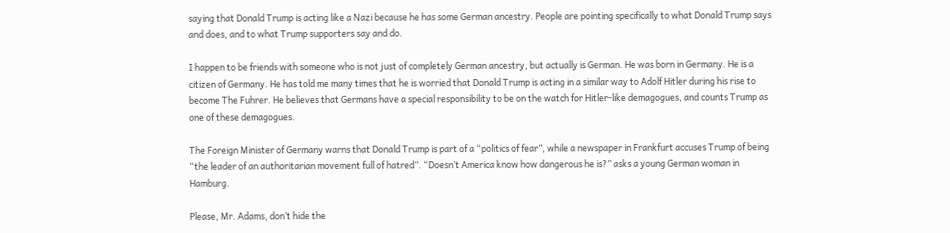saying that Donald Trump is acting like a Nazi because he has some German ancestry. People are pointing specifically to what Donald Trump says and does, and to what Trump supporters say and do.

I happen to be friends with someone who is not just of completely German ancestry, but actually is German. He was born in Germany. He is a citizen of Germany. He has told me many times that he is worried that Donald Trump is acting in a similar way to Adolf Hitler during his rise to become The Fuhrer. He believes that Germans have a special responsibility to be on the watch for Hitler-like demagogues, and counts Trump as one of these demagogues.

The Foreign Minister of Germany warns that Donald Trump is part of a “politics of fear”, while a newspaper in Frankfurt accuses Trump of being “the leader of an authoritarian movement full of hatred”. “Doesn’t America know how dangerous he is?” asks a young German woman in Hamburg.

Please, Mr. Adams, don’t hide the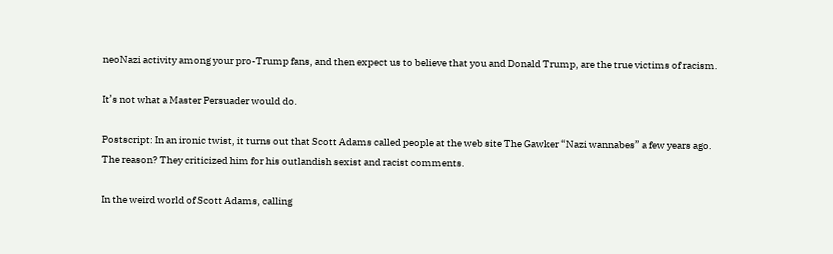neoNazi activity among your pro-Trump fans, and then expect us to believe that you and Donald Trump, are the true victims of racism.

It’s not what a Master Persuader would do.

Postscript: In an ironic twist, it turns out that Scott Adams called people at the web site The Gawker “Nazi wannabes” a few years ago. The reason? They criticized him for his outlandish sexist and racist comments.

In the weird world of Scott Adams, calling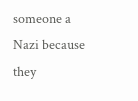someone a Nazi because they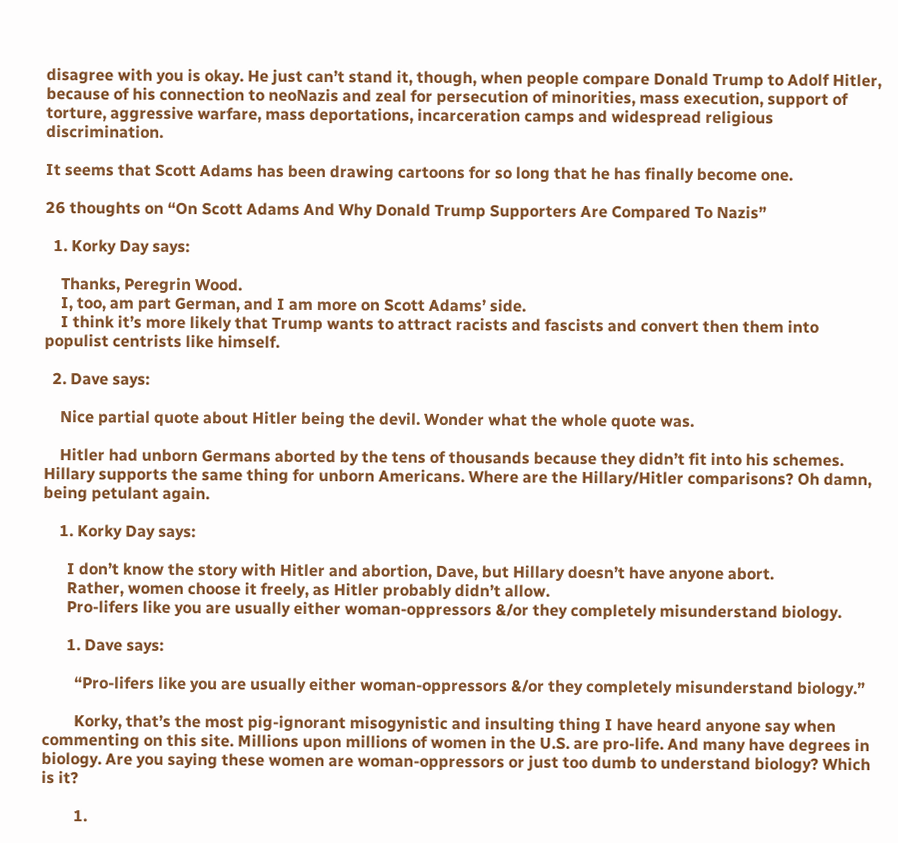disagree with you is okay. He just can’t stand it, though, when people compare Donald Trump to Adolf Hitler, because of his connection to neoNazis and zeal for persecution of minorities, mass execution, support of torture, aggressive warfare, mass deportations, incarceration camps and widespread religious discrimination.

It seems that Scott Adams has been drawing cartoons for so long that he has finally become one.

26 thoughts on “On Scott Adams And Why Donald Trump Supporters Are Compared To Nazis”

  1. Korky Day says:

    Thanks, Peregrin Wood.
    I, too, am part German, and I am more on Scott Adams’ side.
    I think it’s more likely that Trump wants to attract racists and fascists and convert then them into populist centrists like himself.

  2. Dave says:

    Nice partial quote about Hitler being the devil. Wonder what the whole quote was.

    Hitler had unborn Germans aborted by the tens of thousands because they didn’t fit into his schemes. Hillary supports the same thing for unborn Americans. Where are the Hillary/Hitler comparisons? Oh damn, being petulant again.

    1. Korky Day says:

      I don’t know the story with Hitler and abortion, Dave, but Hillary doesn’t have anyone abort.
      Rather, women choose it freely, as Hitler probably didn’t allow.
      Pro-lifers like you are usually either woman-oppressors &/or they completely misunderstand biology.

      1. Dave says:

        “Pro-lifers like you are usually either woman-oppressors &/or they completely misunderstand biology.”

        Korky, that’s the most pig-ignorant misogynistic and insulting thing I have heard anyone say when commenting on this site. Millions upon millions of women in the U.S. are pro-life. And many have degrees in biology. Are you saying these women are woman-oppressors or just too dumb to understand biology? Which is it?

        1.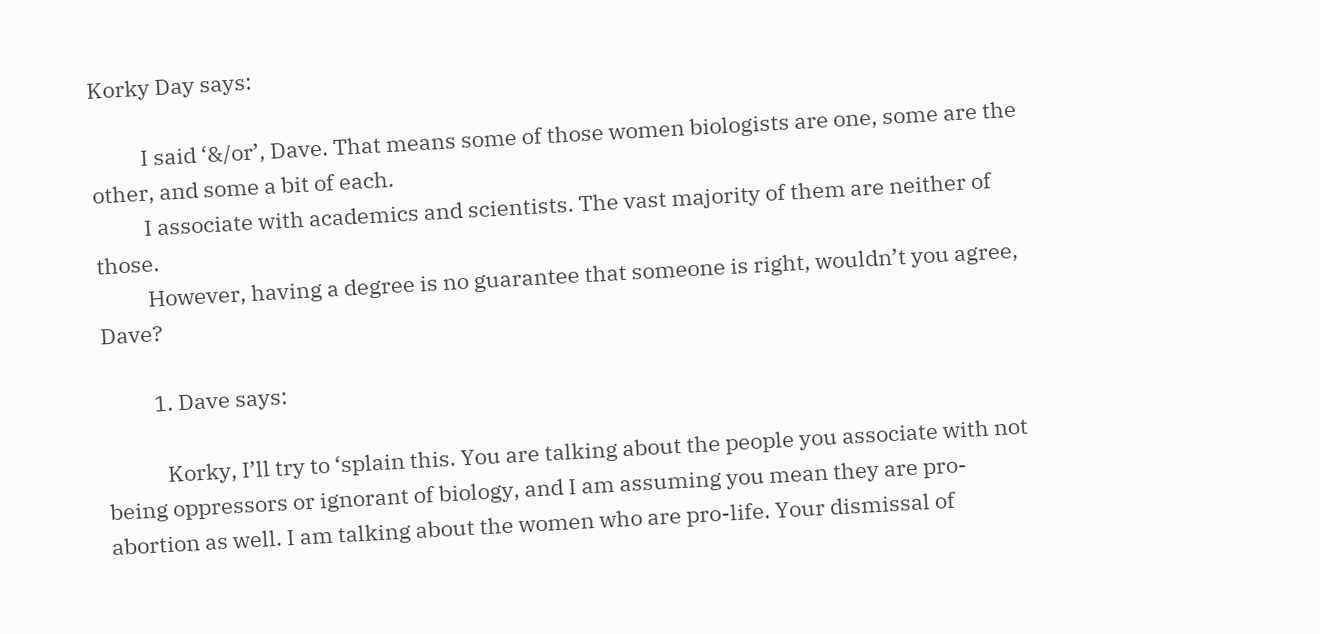Korky Day says:

          I said ‘&/or’, Dave. That means some of those women biologists are one, some are the other, and some a bit of each.
          I associate with academics and scientists. The vast majority of them are neither of those.
          However, having a degree is no guarantee that someone is right, wouldn’t you agree, Dave?

          1. Dave says:

            Korky, I’ll try to ‘splain this. You are talking about the people you associate with not being oppressors or ignorant of biology, and I am assuming you mean they are pro-abortion as well. I am talking about the women who are pro-life. Your dismissal of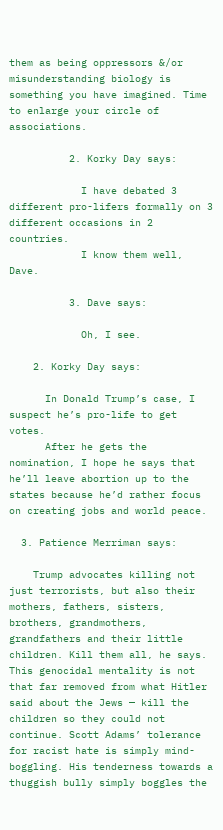them as being oppressors &/or misunderstanding biology is something you have imagined. Time to enlarge your circle of associations.

          2. Korky Day says:

            I have debated 3 different pro-lifers formally on 3 different occasions in 2 countries.
            I know them well, Dave.

          3. Dave says:

            Oh, I see.

    2. Korky Day says:

      In Donald Trump’s case, I suspect he’s pro-life to get votes.
      After he gets the nomination, I hope he says that he’ll leave abortion up to the states because he’d rather focus on creating jobs and world peace.

  3. Patience Merriman says:

    Trump advocates killing not just terrorists, but also their mothers, fathers, sisters, brothers, grandmothers, grandfathers and their little children. Kill them all, he says. This genocidal mentality is not that far removed from what Hitler said about the Jews — kill the children so they could not continue. Scott Adams’ tolerance for racist hate is simply mind-boggling. His tenderness towards a thuggish bully simply boggles the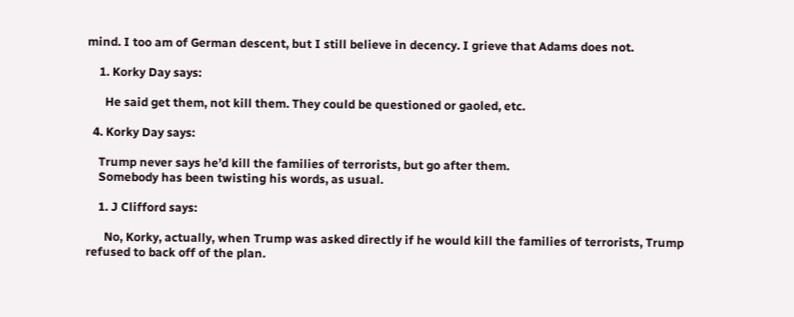mind. I too am of German descent, but I still believe in decency. I grieve that Adams does not.

    1. Korky Day says:

      He said get them, not kill them. They could be questioned or gaoled, etc.

  4. Korky Day says:

    Trump never says he’d kill the families of terrorists, but go after them.
    Somebody has been twisting his words, as usual.

    1. J Clifford says:

      No, Korky, actually, when Trump was asked directly if he would kill the families of terrorists, Trump refused to back off of the plan.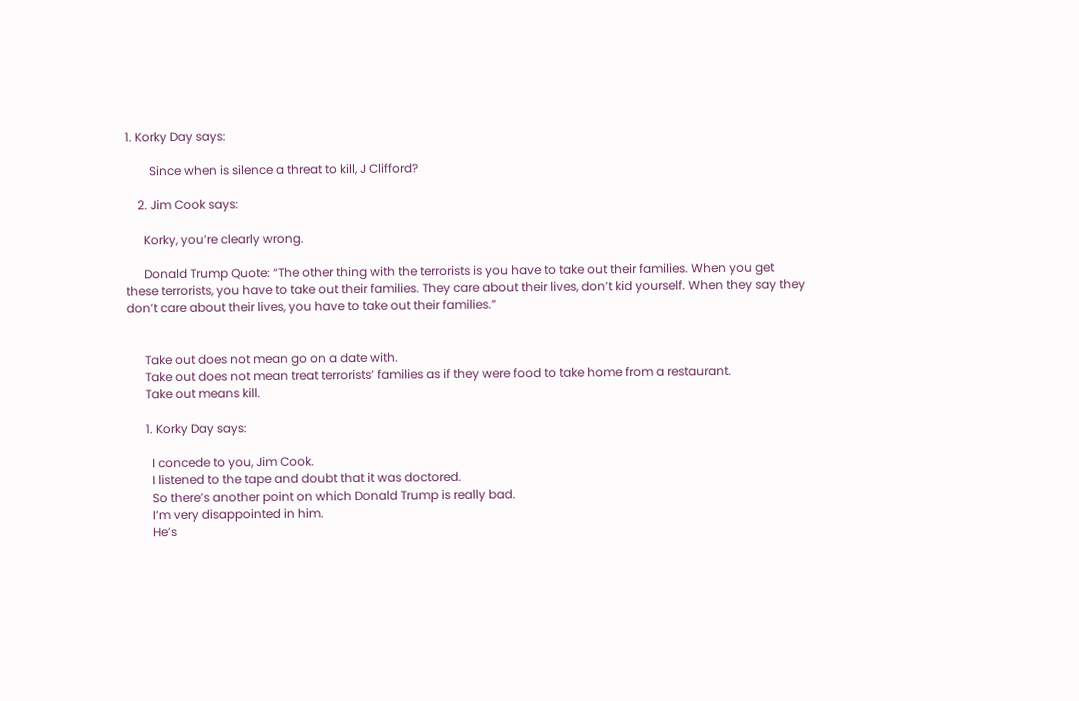1. Korky Day says:

        Since when is silence a threat to kill, J Clifford?

    2. Jim Cook says:

      Korky, you’re clearly wrong.

      Donald Trump Quote: “The other thing with the terrorists is you have to take out their families. When you get these terrorists, you have to take out their families. They care about their lives, don’t kid yourself. When they say they don’t care about their lives, you have to take out their families.”


      Take out does not mean go on a date with.
      Take out does not mean treat terrorists’ families as if they were food to take home from a restaurant.
      Take out means kill.

      1. Korky Day says:

        I concede to you, Jim Cook.
        I listened to the tape and doubt that it was doctored.
        So there’s another point on which Donald Trump is really bad.
        I’m very disappointed in him.
        He’s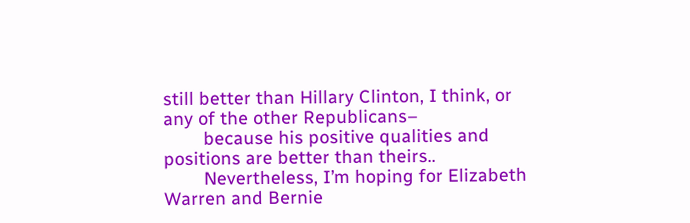still better than Hillary Clinton, I think, or any of the other Republicans–
        because his positive qualities and positions are better than theirs..
        Nevertheless, I’m hoping for Elizabeth Warren and Bernie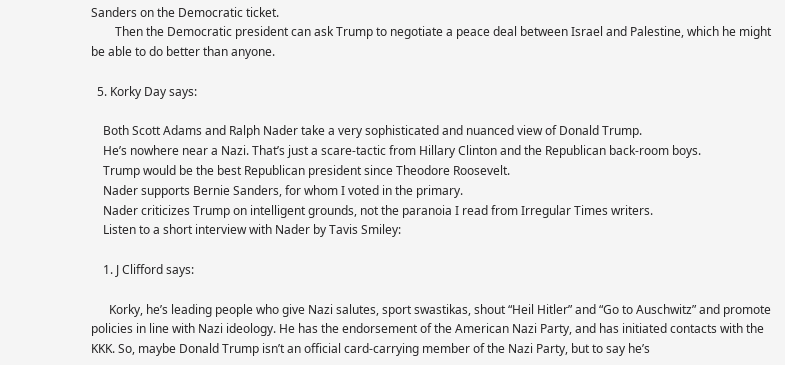Sanders on the Democratic ticket.
        Then the Democratic president can ask Trump to negotiate a peace deal between Israel and Palestine, which he might be able to do better than anyone.

  5. Korky Day says:

    Both Scott Adams and Ralph Nader take a very sophisticated and nuanced view of Donald Trump.
    He’s nowhere near a Nazi. That’s just a scare-tactic from Hillary Clinton and the Republican back-room boys.
    Trump would be the best Republican president since Theodore Roosevelt.
    Nader supports Bernie Sanders, for whom I voted in the primary.
    Nader criticizes Trump on intelligent grounds, not the paranoia I read from Irregular Times writers.
    Listen to a short interview with Nader by Tavis Smiley:

    1. J Clifford says:

      Korky, he’s leading people who give Nazi salutes, sport swastikas, shout “Heil Hitler” and “Go to Auschwitz” and promote policies in line with Nazi ideology. He has the endorsement of the American Nazi Party, and has initiated contacts with the KKK. So, maybe Donald Trump isn’t an official card-carrying member of the Nazi Party, but to say he’s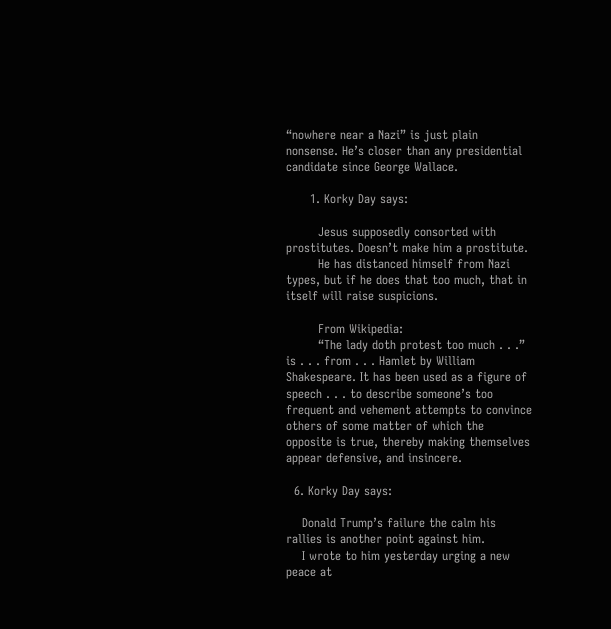“nowhere near a Nazi” is just plain nonsense. He’s closer than any presidential candidate since George Wallace.

      1. Korky Day says:

        Jesus supposedly consorted with prostitutes. Doesn’t make him a prostitute.
        He has distanced himself from Nazi types, but if he does that too much, that in itself will raise suspicions.

        From Wikipedia:
        “The lady doth protest too much . . .” is . . . from . . . Hamlet by William Shakespeare. It has been used as a figure of speech . . . to describe someone’s too frequent and vehement attempts to convince others of some matter of which the opposite is true, thereby making themselves appear defensive, and insincere.

  6. Korky Day says:

    Donald Trump’s failure the calm his rallies is another point against him.
    I wrote to him yesterday urging a new peace at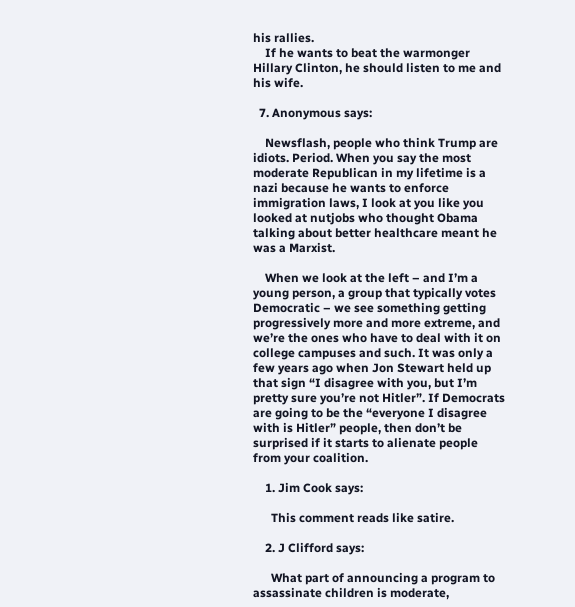his rallies.
    If he wants to beat the warmonger Hillary Clinton, he should listen to me and his wife.

  7. Anonymous says:

    Newsflash, people who think Trump are idiots. Period. When you say the most moderate Republican in my lifetime is a nazi because he wants to enforce immigration laws, I look at you like you looked at nutjobs who thought Obama talking about better healthcare meant he was a Marxist.

    When we look at the left – and I’m a young person, a group that typically votes Democratic – we see something getting progressively more and more extreme, and we’re the ones who have to deal with it on college campuses and such. It was only a few years ago when Jon Stewart held up that sign “I disagree with you, but I’m pretty sure you’re not Hitler”. If Democrats are going to be the “everyone I disagree with is Hitler” people, then don’t be surprised if it starts to alienate people from your coalition.

    1. Jim Cook says:

      This comment reads like satire.

    2. J Clifford says:

      What part of announcing a program to assassinate children is moderate,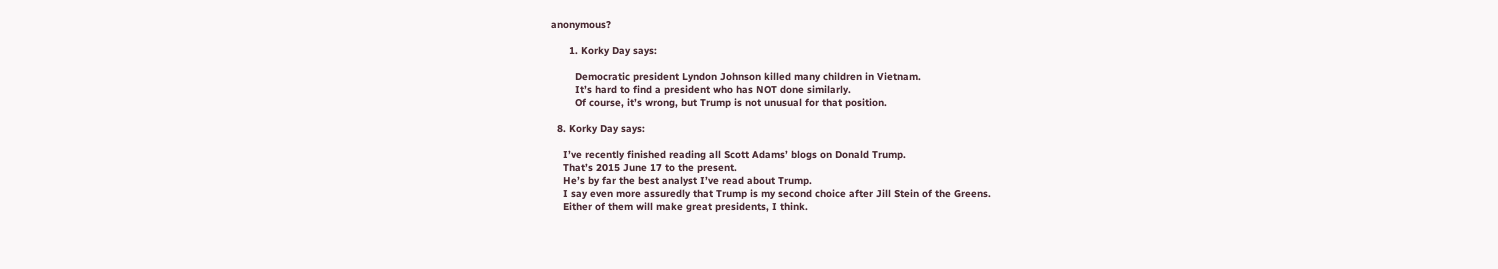anonymous?

      1. Korky Day says:

        Democratic president Lyndon Johnson killed many children in Vietnam.
        It’s hard to find a president who has NOT done similarly.
        Of course, it’s wrong, but Trump is not unusual for that position.

  8. Korky Day says:

    I’ve recently finished reading all Scott Adams’ blogs on Donald Trump.
    That’s 2015 June 17 to the present.
    He’s by far the best analyst I’ve read about Trump.
    I say even more assuredly that Trump is my second choice after Jill Stein of the Greens.
    Either of them will make great presidents, I think.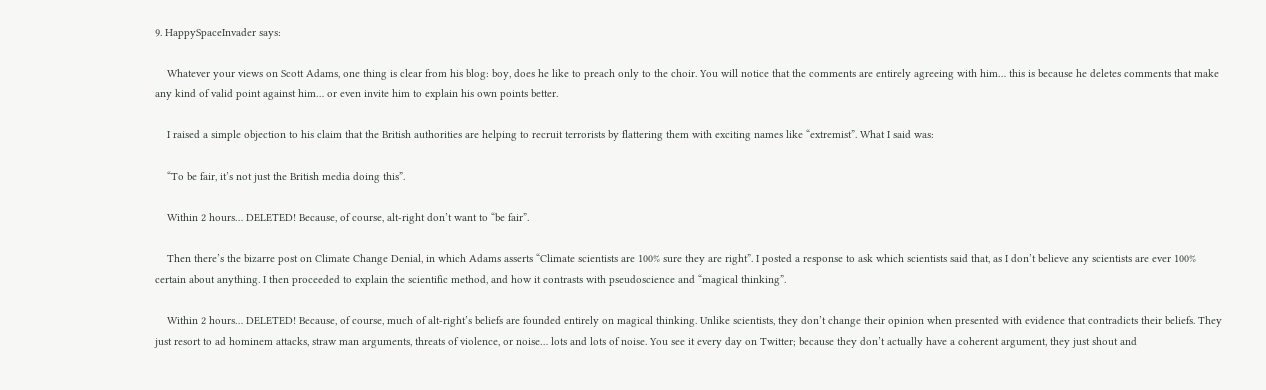9. HappySpaceInvader says:

    Whatever your views on Scott Adams, one thing is clear from his blog: boy, does he like to preach only to the choir. You will notice that the comments are entirely agreeing with him… this is because he deletes comments that make any kind of valid point against him… or even invite him to explain his own points better.

    I raised a simple objection to his claim that the British authorities are helping to recruit terrorists by flattering them with exciting names like “extremist”. What I said was:

    “To be fair, it’s not just the British media doing this”.

    Within 2 hours… DELETED! Because, of course, alt-right don’t want to “be fair”.

    Then there’s the bizarre post on Climate Change Denial, in which Adams asserts “Climate scientists are 100% sure they are right”. I posted a response to ask which scientists said that, as I don’t believe any scientists are ever 100% certain about anything. I then proceeded to explain the scientific method, and how it contrasts with pseudoscience and “magical thinking”.

    Within 2 hours… DELETED! Because, of course, much of alt-right’s beliefs are founded entirely on magical thinking. Unlike scientists, they don’t change their opinion when presented with evidence that contradicts their beliefs. They just resort to ad hominem attacks, straw man arguments, threats of violence, or noise… lots and lots of noise. You see it every day on Twitter; because they don’t actually have a coherent argument, they just shout and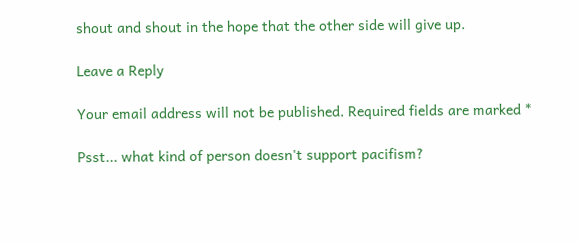shout and shout in the hope that the other side will give up.

Leave a Reply

Your email address will not be published. Required fields are marked *

Psst... what kind of person doesn't support pacifism?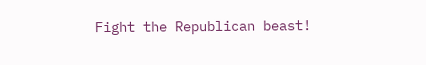Fight the Republican beast!